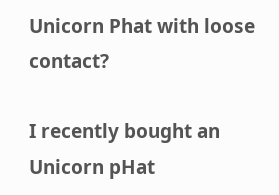Unicorn Phat with loose contact?

I recently bought an Unicorn pHat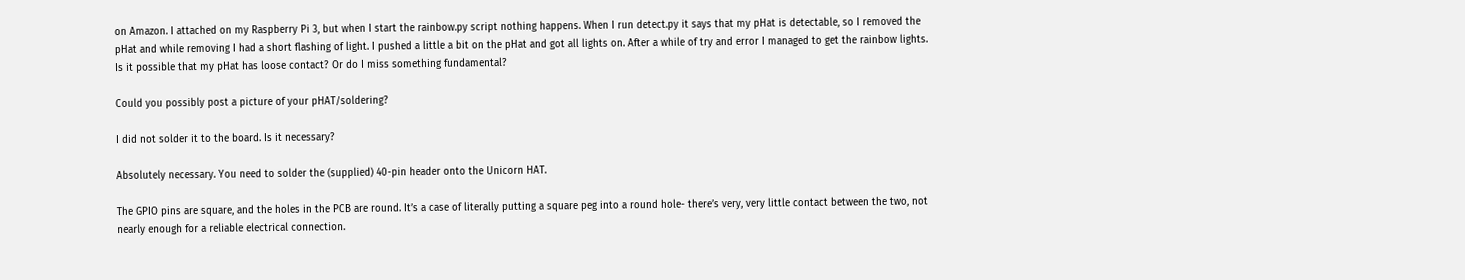on Amazon. I attached on my Raspberry Pi 3, but when I start the rainbow.py script nothing happens. When I run detect.py it says that my pHat is detectable, so I removed the pHat and while removing I had a short flashing of light. I pushed a little a bit on the pHat and got all lights on. After a while of try and error I managed to get the rainbow lights. Is it possible that my pHat has loose contact? Or do I miss something fundamental?

Could you possibly post a picture of your pHAT/soldering?

I did not solder it to the board. Is it necessary?

Absolutely necessary. You need to solder the (supplied) 40-pin header onto the Unicorn HAT.

The GPIO pins are square, and the holes in the PCB are round. It’s a case of literally putting a square peg into a round hole- there’s very, very little contact between the two, not nearly enough for a reliable electrical connection.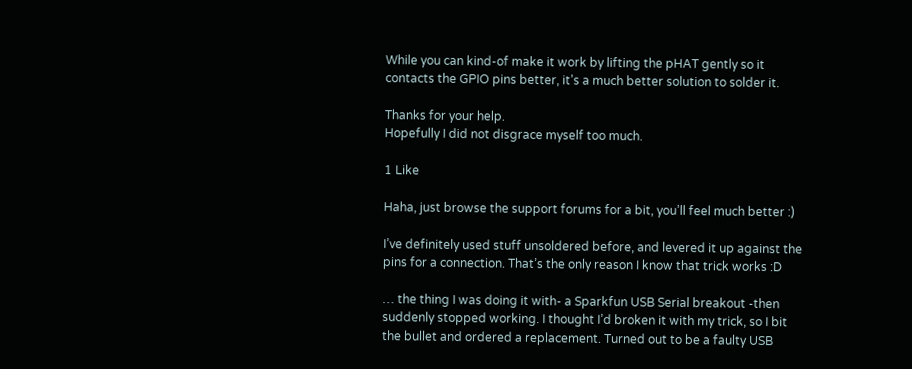While you can kind-of make it work by lifting the pHAT gently so it contacts the GPIO pins better, it’s a much better solution to solder it.

Thanks for your help.
Hopefully I did not disgrace myself too much.

1 Like

Haha, just browse the support forums for a bit, you’ll feel much better :)

I’ve definitely used stuff unsoldered before, and levered it up against the pins for a connection. That’s the only reason I know that trick works :D

… the thing I was doing it with- a Sparkfun USB Serial breakout -then suddenly stopped working. I thought I’d broken it with my trick, so I bit the bullet and ordered a replacement. Turned out to be a faulty USB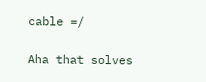cable =/

Aha that solves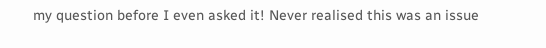my question before I even asked it! Never realised this was an issue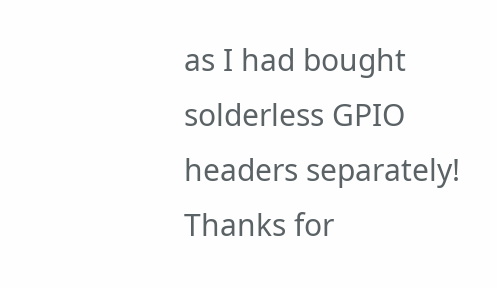as I had bought solderless GPIO headers separately! Thanks for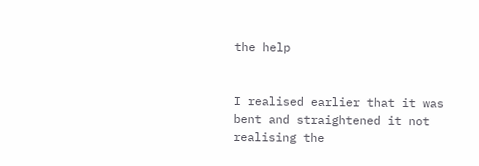the help


I realised earlier that it was bent and straightened it not realising the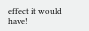effect it would have!